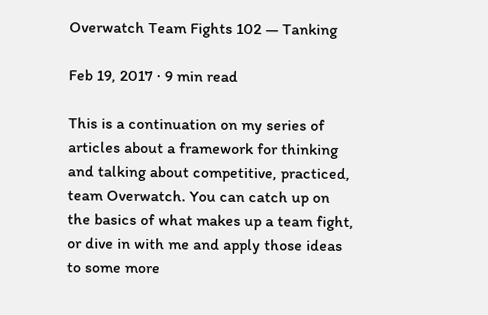Overwatch Team Fights 102 — Tanking

Feb 19, 2017 · 9 min read

This is a continuation on my series of articles about a framework for thinking and talking about competitive, practiced, team Overwatch. You can catch up on the basics of what makes up a team fight, or dive in with me and apply those ideas to some more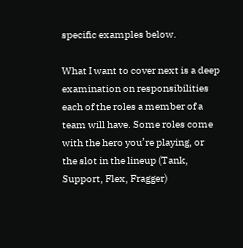specific examples below.

What I want to cover next is a deep examination on responsibilities each of the roles a member of a team will have. Some roles come with the hero you’re playing, or the slot in the lineup (Tank, Support, Flex, Fragger)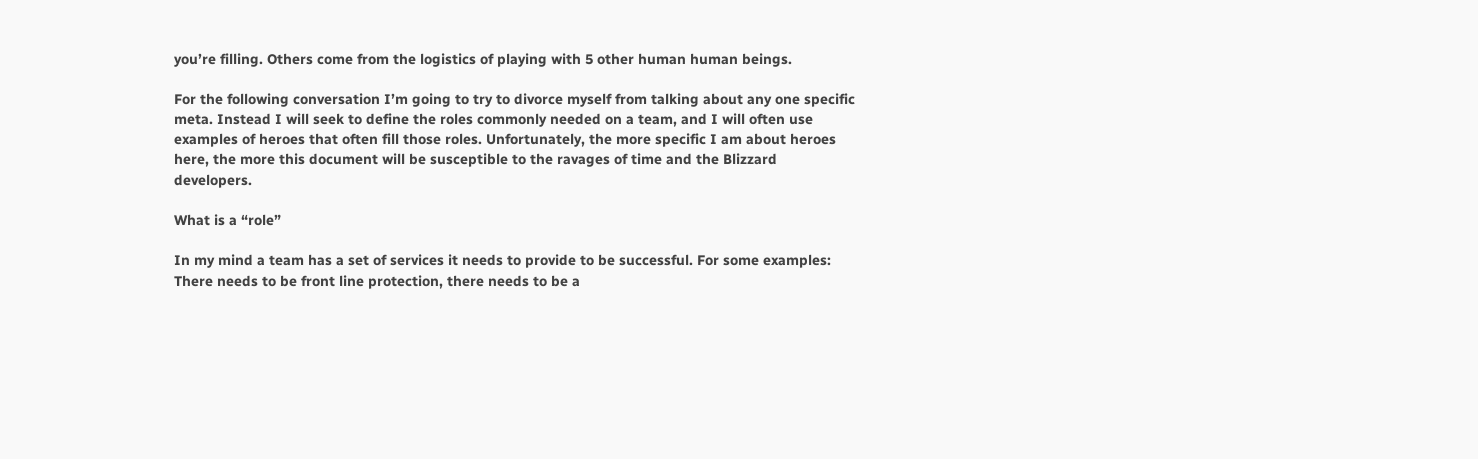you’re filling. Others come from the logistics of playing with 5 other human human beings.

For the following conversation I’m going to try to divorce myself from talking about any one specific meta. Instead I will seek to define the roles commonly needed on a team, and I will often use examples of heroes that often fill those roles. Unfortunately, the more specific I am about heroes here, the more this document will be susceptible to the ravages of time and the Blizzard developers.

What is a “role”

In my mind a team has a set of services it needs to provide to be successful. For some examples: There needs to be front line protection, there needs to be a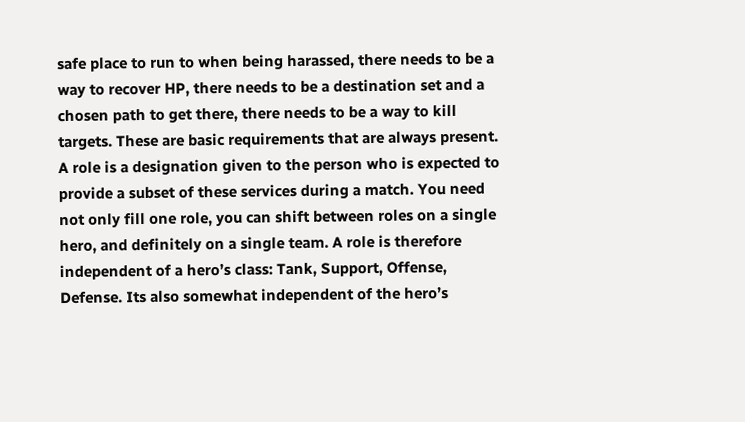safe place to run to when being harassed, there needs to be a way to recover HP, there needs to be a destination set and a chosen path to get there, there needs to be a way to kill targets. These are basic requirements that are always present. A role is a designation given to the person who is expected to provide a subset of these services during a match. You need not only fill one role, you can shift between roles on a single hero, and definitely on a single team. A role is therefore independent of a hero’s class: Tank, Support, Offense, Defense. Its also somewhat independent of the hero’s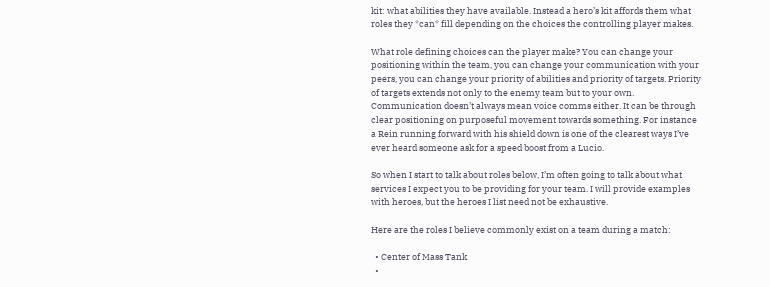kit: what abilities they have available. Instead a hero’s kit affords them what roles they *can* fill depending on the choices the controlling player makes.

What role defining choices can the player make? You can change your positioning within the team, you can change your communication with your peers, you can change your priority of abilities and priority of targets. Priority of targets extends not only to the enemy team but to your own. Communication doesn’t always mean voice comms either. It can be through clear positioning on purposeful movement towards something. For instance a Rein running forward with his shield down is one of the clearest ways I’ve ever heard someone ask for a speed boost from a Lucio.

So when I start to talk about roles below, I’m often going to talk about what services I expect you to be providing for your team. I will provide examples with heroes, but the heroes I list need not be exhaustive.

Here are the roles I believe commonly exist on a team during a match:

  • Center of Mass Tank
  •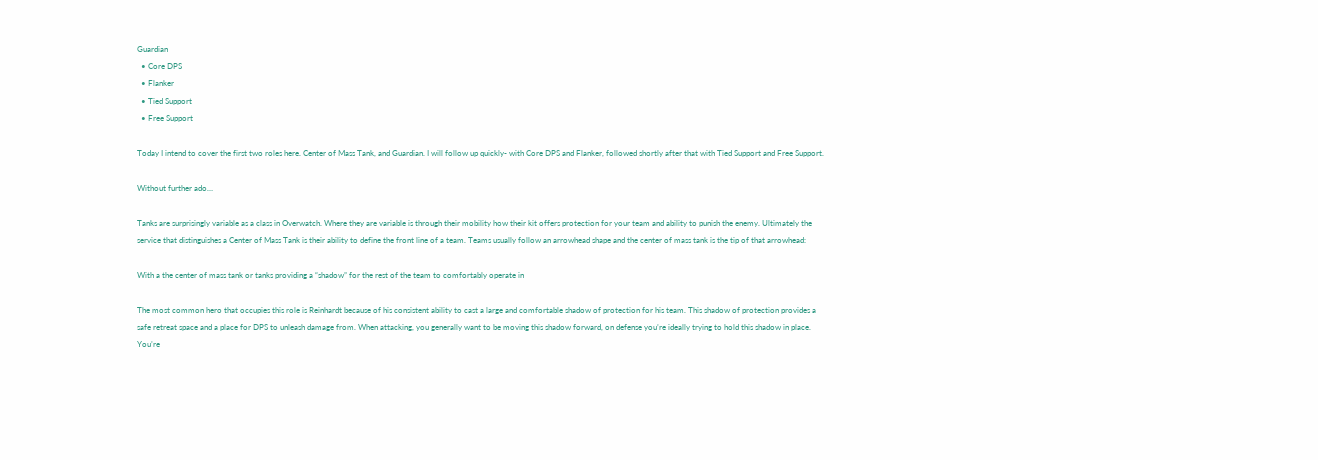Guardian
  • Core DPS
  • Flanker
  • Tied Support
  • Free Support

Today I intend to cover the first two roles here. Center of Mass Tank, and Guardian. I will follow up quickly- with Core DPS and Flanker, followed shortly after that with Tied Support and Free Support.

Without further ado…

Tanks are surprisingly variable as a class in Overwatch. Where they are variable is through their mobility how their kit offers protection for your team and ability to punish the enemy. Ultimately the service that distinguishes a Center of Mass Tank is their ability to define the front line of a team. Teams usually follow an arrowhead shape and the center of mass tank is the tip of that arrowhead:

With a the center of mass tank or tanks providing a “shadow” for the rest of the team to comfortably operate in

The most common hero that occupies this role is Reinhardt because of his consistent ability to cast a large and comfortable shadow of protection for his team. This shadow of protection provides a safe retreat space and a place for DPS to unleash damage from. When attacking, you generally want to be moving this shadow forward, on defense you’re ideally trying to hold this shadow in place. You’re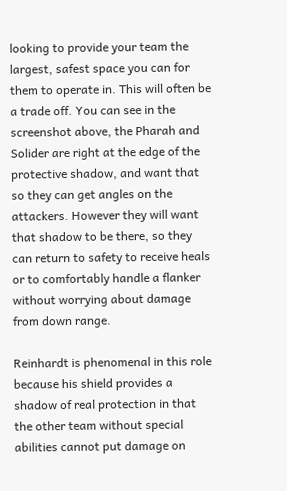looking to provide your team the largest, safest space you can for them to operate in. This will often be a trade off. You can see in the screenshot above, the Pharah and Solider are right at the edge of the protective shadow, and want that so they can get angles on the attackers. However they will want that shadow to be there, so they can return to safety to receive heals or to comfortably handle a flanker without worrying about damage from down range.

Reinhardt is phenomenal in this role because his shield provides a shadow of real protection in that the other team without special abilities cannot put damage on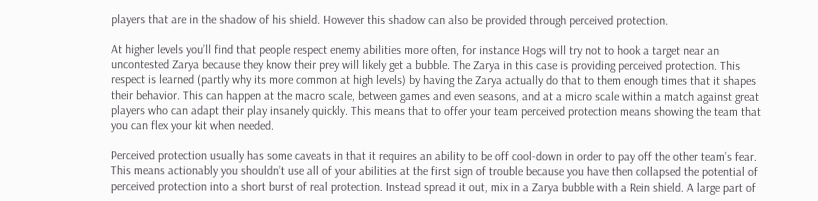players that are in the shadow of his shield. However this shadow can also be provided through perceived protection.

At higher levels you’ll find that people respect enemy abilities more often, for instance Hogs will try not to hook a target near an uncontested Zarya because they know their prey will likely get a bubble. The Zarya in this case is providing perceived protection. This respect is learned (partly why its more common at high levels) by having the Zarya actually do that to them enough times that it shapes their behavior. This can happen at the macro scale, between games and even seasons, and at a micro scale within a match against great players who can adapt their play insanely quickly. This means that to offer your team perceived protection means showing the team that you can flex your kit when needed.

Perceived protection usually has some caveats in that it requires an ability to be off cool-down in order to pay off the other team’s fear. This means actionably you shouldn’t use all of your abilities at the first sign of trouble because you have then collapsed the potential of perceived protection into a short burst of real protection. Instead spread it out, mix in a Zarya bubble with a Rein shield. A large part of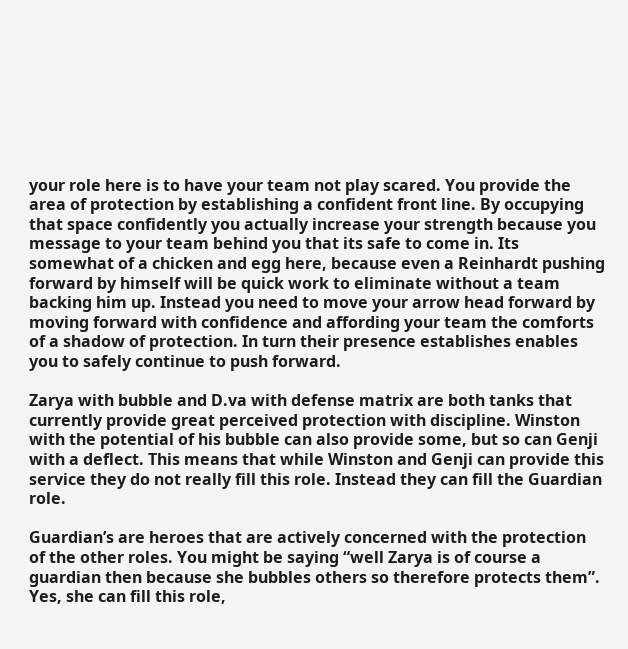your role here is to have your team not play scared. You provide the area of protection by establishing a confident front line. By occupying that space confidently you actually increase your strength because you message to your team behind you that its safe to come in. Its somewhat of a chicken and egg here, because even a Reinhardt pushing forward by himself will be quick work to eliminate without a team backing him up. Instead you need to move your arrow head forward by moving forward with confidence and affording your team the comforts of a shadow of protection. In turn their presence establishes enables you to safely continue to push forward.

Zarya with bubble and D.va with defense matrix are both tanks that currently provide great perceived protection with discipline. Winston with the potential of his bubble can also provide some, but so can Genji with a deflect. This means that while Winston and Genji can provide this service they do not really fill this role. Instead they can fill the Guardian role.

Guardian’s are heroes that are actively concerned with the protection of the other roles. You might be saying “well Zarya is of course a guardian then because she bubbles others so therefore protects them”. Yes, she can fill this role,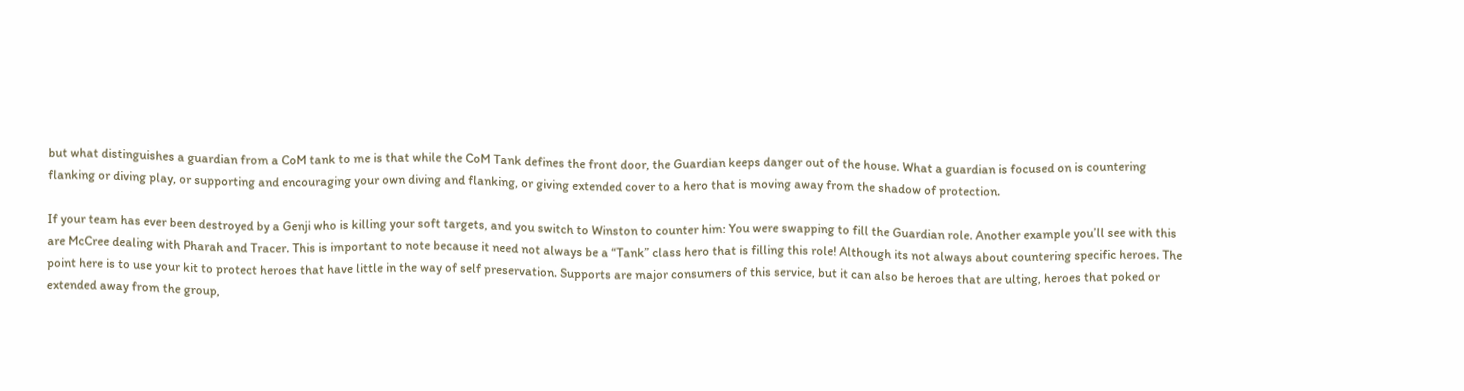but what distinguishes a guardian from a CoM tank to me is that while the CoM Tank defines the front door, the Guardian keeps danger out of the house. What a guardian is focused on is countering flanking or diving play, or supporting and encouraging your own diving and flanking, or giving extended cover to a hero that is moving away from the shadow of protection.

If your team has ever been destroyed by a Genji who is killing your soft targets, and you switch to Winston to counter him: You were swapping to fill the Guardian role. Another example you’ll see with this are McCree dealing with Pharah and Tracer. This is important to note because it need not always be a “Tank” class hero that is filling this role! Although its not always about countering specific heroes. The point here is to use your kit to protect heroes that have little in the way of self preservation. Supports are major consumers of this service, but it can also be heroes that are ulting, heroes that poked or extended away from the group,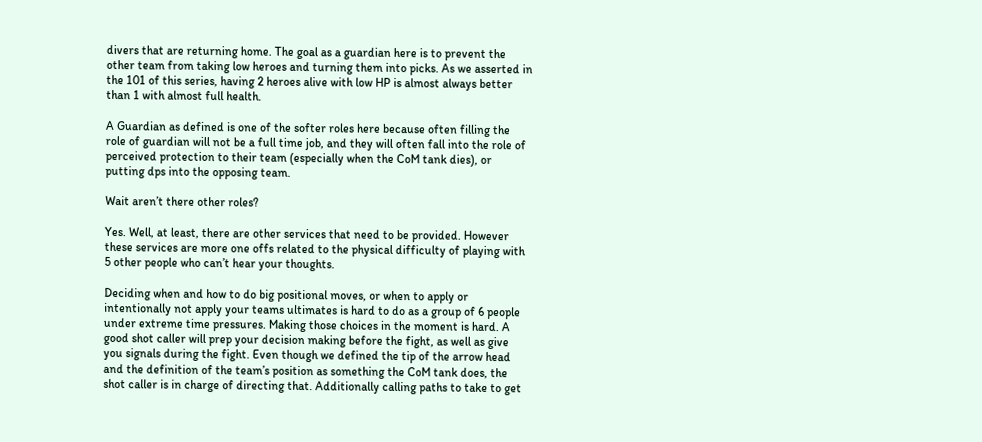divers that are returning home. The goal as a guardian here is to prevent the other team from taking low heroes and turning them into picks. As we asserted in the 101 of this series, having 2 heroes alive with low HP is almost always better than 1 with almost full health.

A Guardian as defined is one of the softer roles here because often filling the role of guardian will not be a full time job, and they will often fall into the role of perceived protection to their team (especially when the CoM tank dies), or putting dps into the opposing team.

Wait aren’t there other roles?

Yes. Well, at least, there are other services that need to be provided. However these services are more one offs related to the physical difficulty of playing with 5 other people who can’t hear your thoughts.

Deciding when and how to do big positional moves, or when to apply or intentionally not apply your teams ultimates is hard to do as a group of 6 people under extreme time pressures. Making those choices in the moment is hard. A good shot caller will prep your decision making before the fight, as well as give you signals during the fight. Even though we defined the tip of the arrow head and the definition of the team’s position as something the CoM tank does, the shot caller is in charge of directing that. Additionally calling paths to take to get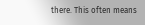there. This often means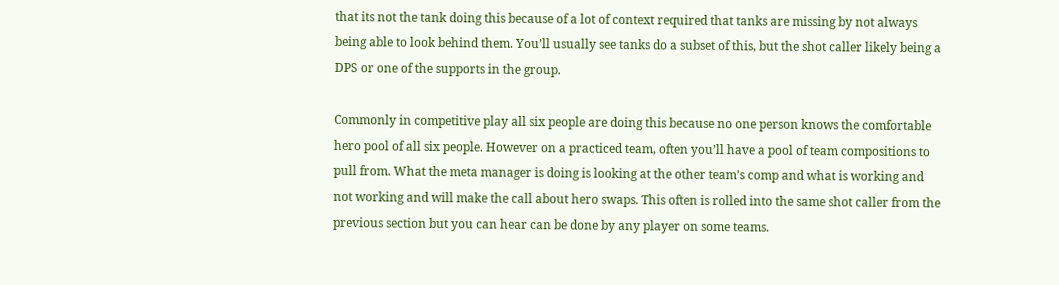that its not the tank doing this because of a lot of context required that tanks are missing by not always being able to look behind them. You’ll usually see tanks do a subset of this, but the shot caller likely being a DPS or one of the supports in the group.

Commonly in competitive play all six people are doing this because no one person knows the comfortable hero pool of all six people. However on a practiced team, often you’ll have a pool of team compositions to pull from. What the meta manager is doing is looking at the other team’s comp and what is working and not working and will make the call about hero swaps. This often is rolled into the same shot caller from the previous section but you can hear can be done by any player on some teams.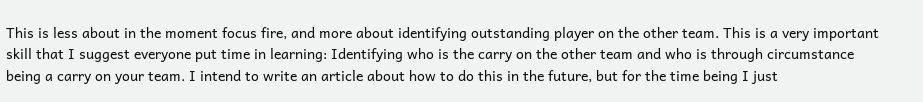This is less about in the moment focus fire, and more about identifying outstanding player on the other team. This is a very important skill that I suggest everyone put time in learning: Identifying who is the carry on the other team and who is through circumstance being a carry on your team. I intend to write an article about how to do this in the future, but for the time being I just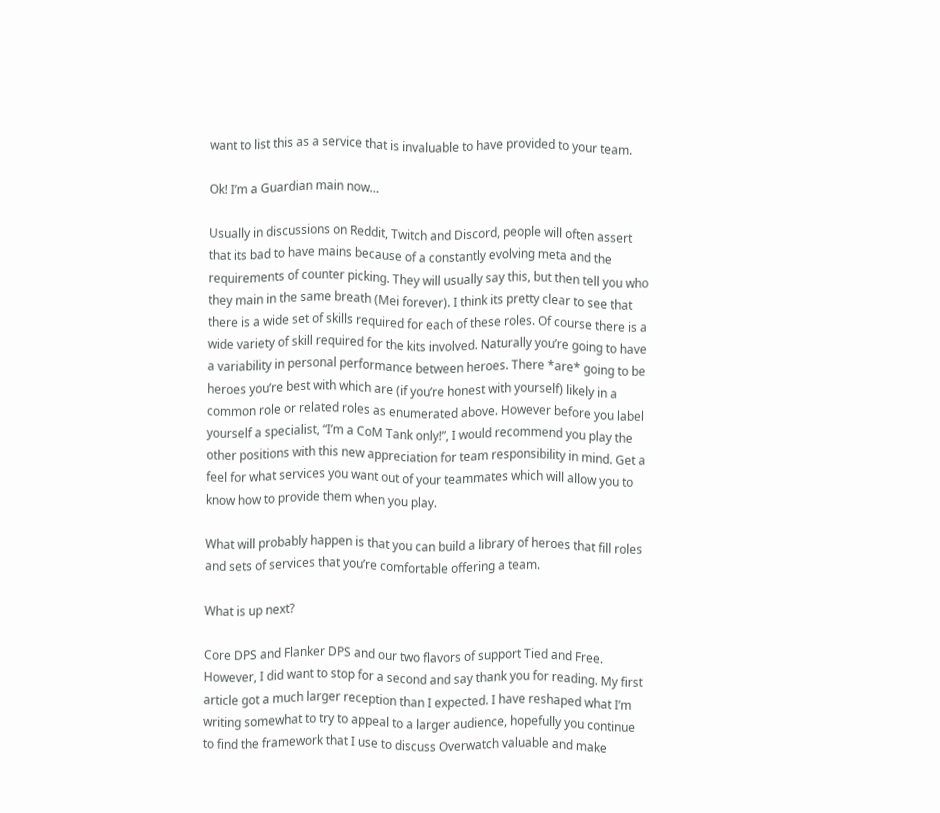want to list this as a service that is invaluable to have provided to your team.

Ok! I’m a Guardian main now…

Usually in discussions on Reddit, Twitch and Discord, people will often assert that its bad to have mains because of a constantly evolving meta and the requirements of counter picking. They will usually say this, but then tell you who they main in the same breath (Mei forever). I think its pretty clear to see that there is a wide set of skills required for each of these roles. Of course there is a wide variety of skill required for the kits involved. Naturally you’re going to have a variability in personal performance between heroes. There *are* going to be heroes you’re best with which are (if you’re honest with yourself) likely in a common role or related roles as enumerated above. However before you label yourself a specialist, “I’m a CoM Tank only!”, I would recommend you play the other positions with this new appreciation for team responsibility in mind. Get a feel for what services you want out of your teammates which will allow you to know how to provide them when you play.

What will probably happen is that you can build a library of heroes that fill roles and sets of services that you’re comfortable offering a team.

What is up next?

Core DPS and Flanker DPS and our two flavors of support Tied and Free. However, I did want to stop for a second and say thank you for reading. My first article got a much larger reception than I expected. I have reshaped what I’m writing somewhat to try to appeal to a larger audience, hopefully you continue to find the framework that I use to discuss Overwatch valuable and make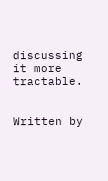discussing it more tractable.


Written by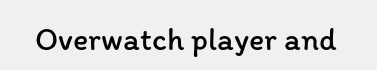Overwatch player and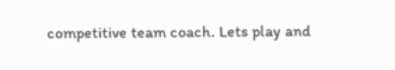competitive team coach. Lets play and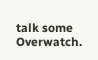talk some Overwatch.